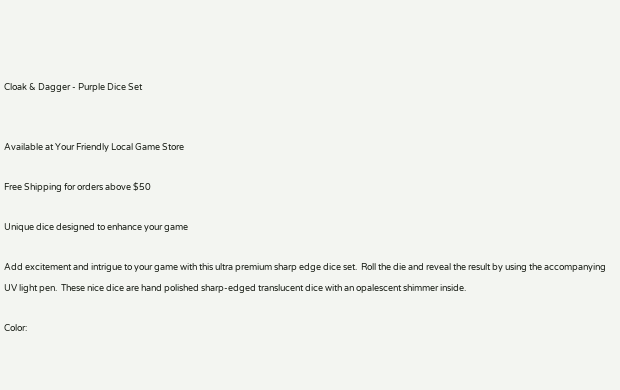Cloak & Dagger - Purple Dice Set


Available at Your Friendly Local Game Store

Free Shipping for orders above $50

Unique dice designed to enhance your game

Add excitement and intrigue to your game with this ultra premium sharp edge dice set.  Roll the die and reveal the result by using the accompanying UV light pen.  These nice dice are hand polished sharp-edged translucent dice with an opalescent shimmer inside.

Color: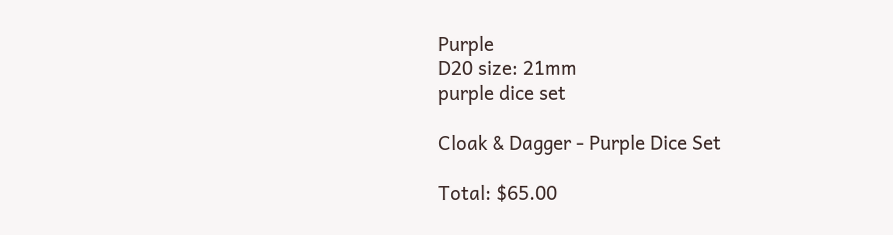Purple
D20 size: 21mm
purple dice set

Cloak & Dagger - Purple Dice Set

Total: $65.00